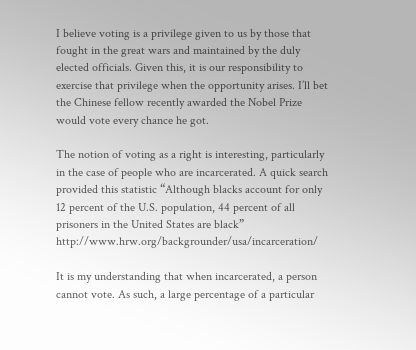I believe voting is a privilege given to us by those that fought in the great wars and maintained by the duly elected officials. Given this, it is our responsibility to exercise that privilege when the opportunity arises. I’ll bet the Chinese fellow recently awarded the Nobel Prize would vote every chance he got.

The notion of voting as a right is interesting, particularly in the case of people who are incarcerated. A quick search provided this statistic “Although blacks account for only 12 percent of the U.S. population, 44 percent of all prisoners in the United States are black” http://www.hrw.org/backgrounder/usa/incarceration/

It is my understanding that when incarcerated, a person cannot vote. As such, a large percentage of a particular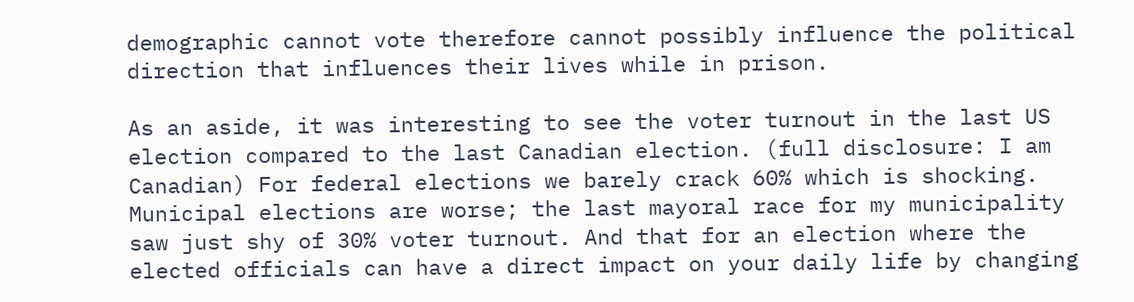demographic cannot vote therefore cannot possibly influence the political direction that influences their lives while in prison.

As an aside, it was interesting to see the voter turnout in the last US election compared to the last Canadian election. (full disclosure: I am Canadian) For federal elections we barely crack 60% which is shocking. Municipal elections are worse; the last mayoral race for my municipality saw just shy of 30% voter turnout. And that for an election where the elected officials can have a direct impact on your daily life by changing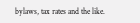bylaws, tax rates and the like.